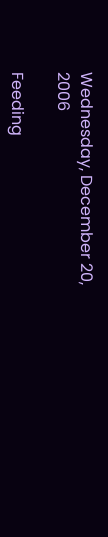Wednesday, December 20, 2006

Feeding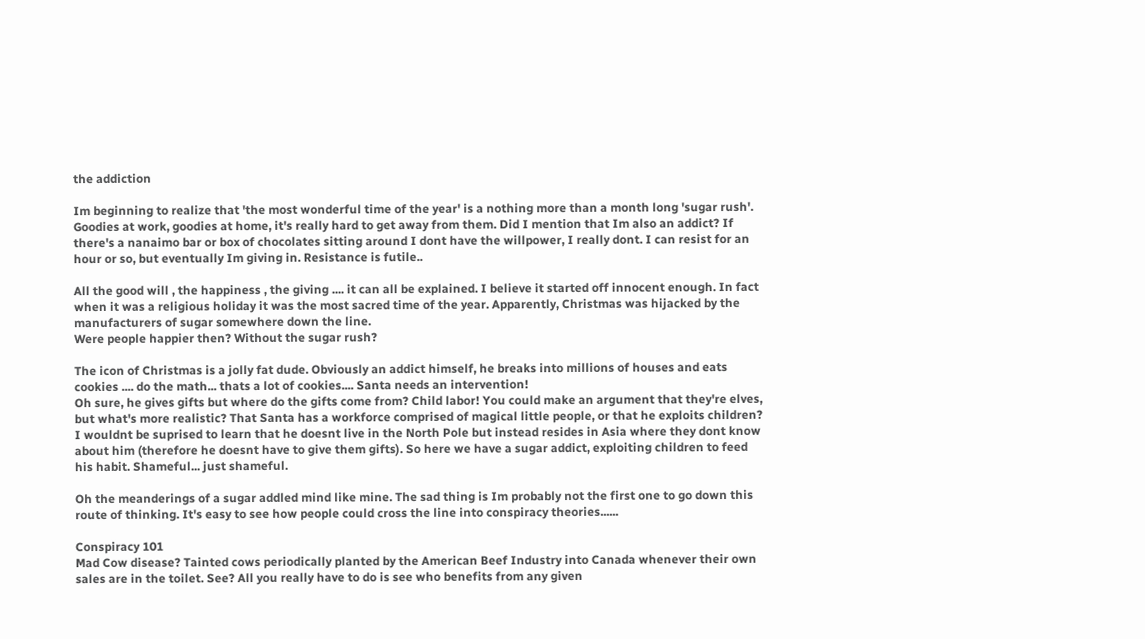the addiction

Im beginning to realize that 'the most wonderful time of the year' is a nothing more than a month long 'sugar rush'. Goodies at work, goodies at home, it's really hard to get away from them. Did I mention that Im also an addict? If there's a nanaimo bar or box of chocolates sitting around I dont have the willpower, I really dont. I can resist for an hour or so, but eventually Im giving in. Resistance is futile..

All the good will , the happiness , the giving .... it can all be explained. I believe it started off innocent enough. In fact when it was a religious holiday it was the most sacred time of the year. Apparently, Christmas was hijacked by the manufacturers of sugar somewhere down the line.
Were people happier then? Without the sugar rush?

The icon of Christmas is a jolly fat dude. Obviously an addict himself, he breaks into millions of houses and eats cookies .... do the math... thats a lot of cookies.... Santa needs an intervention!
Oh sure, he gives gifts but where do the gifts come from? Child labor! You could make an argument that they're elves, but what's more realistic? That Santa has a workforce comprised of magical little people, or that he exploits children? I wouldnt be suprised to learn that he doesnt live in the North Pole but instead resides in Asia where they dont know about him (therefore he doesnt have to give them gifts). So here we have a sugar addict, exploiting children to feed his habit. Shameful... just shameful.

Oh the meanderings of a sugar addled mind like mine. The sad thing is Im probably not the first one to go down this route of thinking. It's easy to see how people could cross the line into conspiracy theories......

Conspiracy 101
Mad Cow disease? Tainted cows periodically planted by the American Beef Industry into Canada whenever their own sales are in the toilet. See? All you really have to do is see who benefits from any given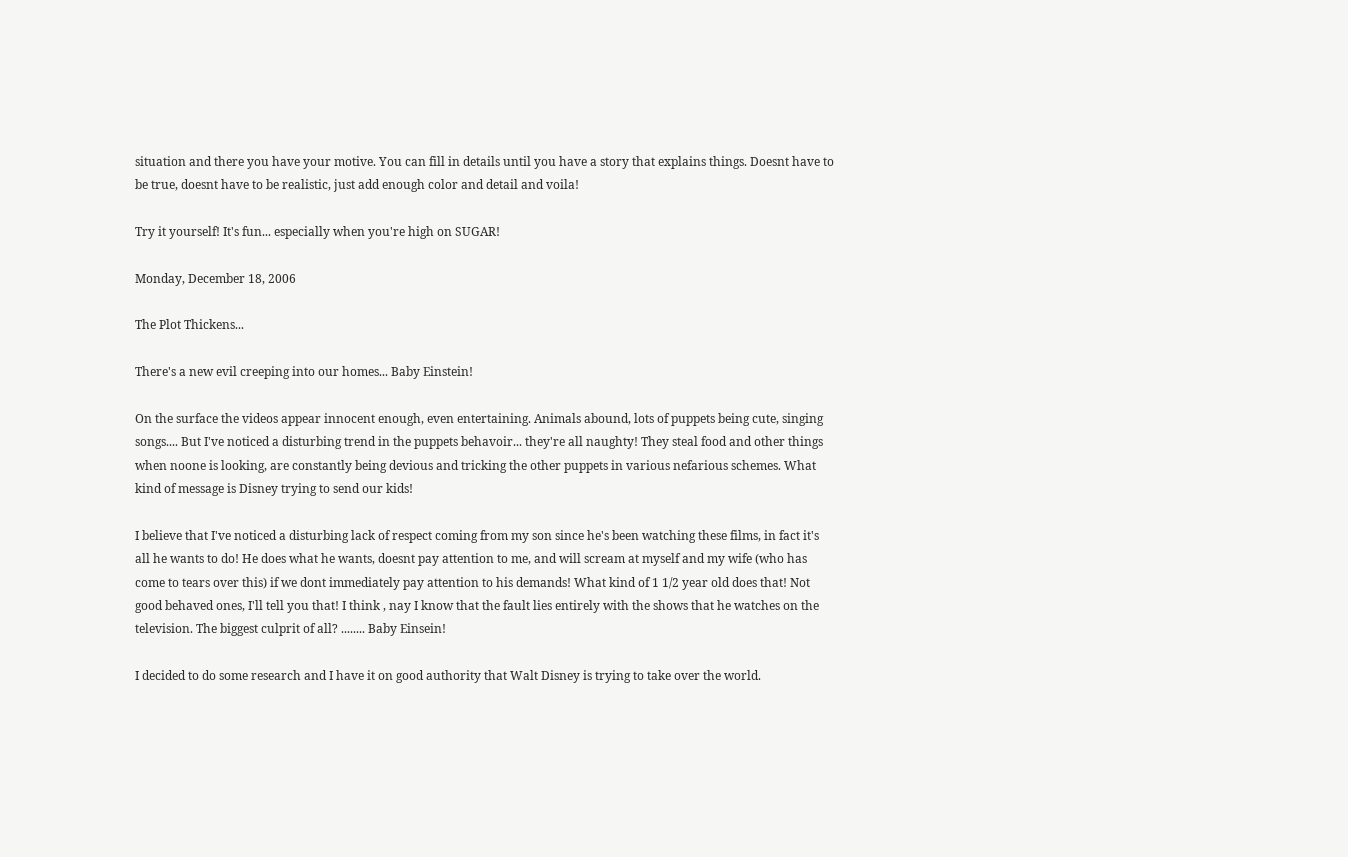situation and there you have your motive. You can fill in details until you have a story that explains things. Doesnt have to be true, doesnt have to be realistic, just add enough color and detail and voila!

Try it yourself! It's fun... especially when you're high on SUGAR!

Monday, December 18, 2006

The Plot Thickens...

There's a new evil creeping into our homes... Baby Einstein!

On the surface the videos appear innocent enough, even entertaining. Animals abound, lots of puppets being cute, singing songs.... But I've noticed a disturbing trend in the puppets behavoir... they're all naughty! They steal food and other things when noone is looking, are constantly being devious and tricking the other puppets in various nefarious schemes. What kind of message is Disney trying to send our kids!

I believe that I've noticed a disturbing lack of respect coming from my son since he's been watching these films, in fact it's all he wants to do! He does what he wants, doesnt pay attention to me, and will scream at myself and my wife (who has come to tears over this) if we dont immediately pay attention to his demands! What kind of 1 1/2 year old does that! Not good behaved ones, I'll tell you that! I think , nay I know that the fault lies entirely with the shows that he watches on the television. The biggest culprit of all? ........ Baby Einsein!

I decided to do some research and I have it on good authority that Walt Disney is trying to take over the world.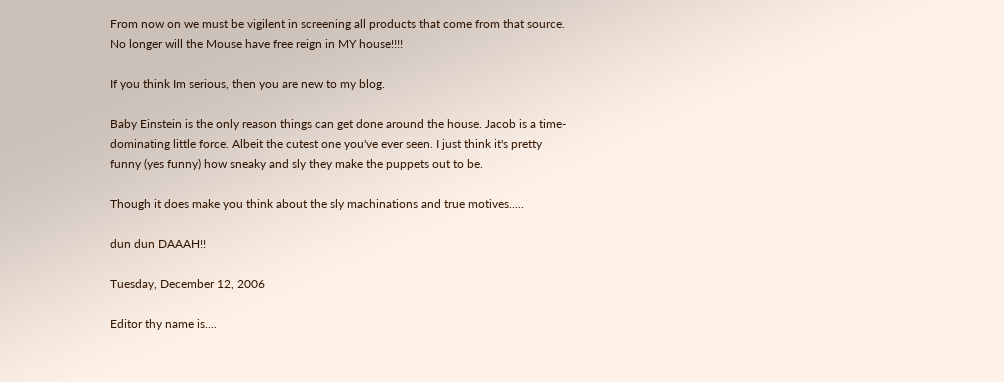From now on we must be vigilent in screening all products that come from that source. No longer will the Mouse have free reign in MY house!!!!

If you think Im serious, then you are new to my blog.

Baby Einstein is the only reason things can get done around the house. Jacob is a time-dominating little force. Albeit the cutest one you've ever seen. I just think it's pretty funny (yes funny) how sneaky and sly they make the puppets out to be.

Though it does make you think about the sly machinations and true motives.....

dun dun DAAAH!!

Tuesday, December 12, 2006

Editor thy name is....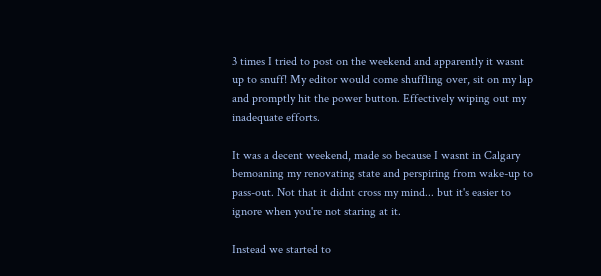3 times I tried to post on the weekend and apparently it wasnt up to snuff! My editor would come shuffling over, sit on my lap and promptly hit the power button. Effectively wiping out my inadequate efforts.

It was a decent weekend, made so because I wasnt in Calgary bemoaning my renovating state and perspiring from wake-up to pass-out. Not that it didnt cross my mind... but it's easier to ignore when you're not staring at it.

Instead we started to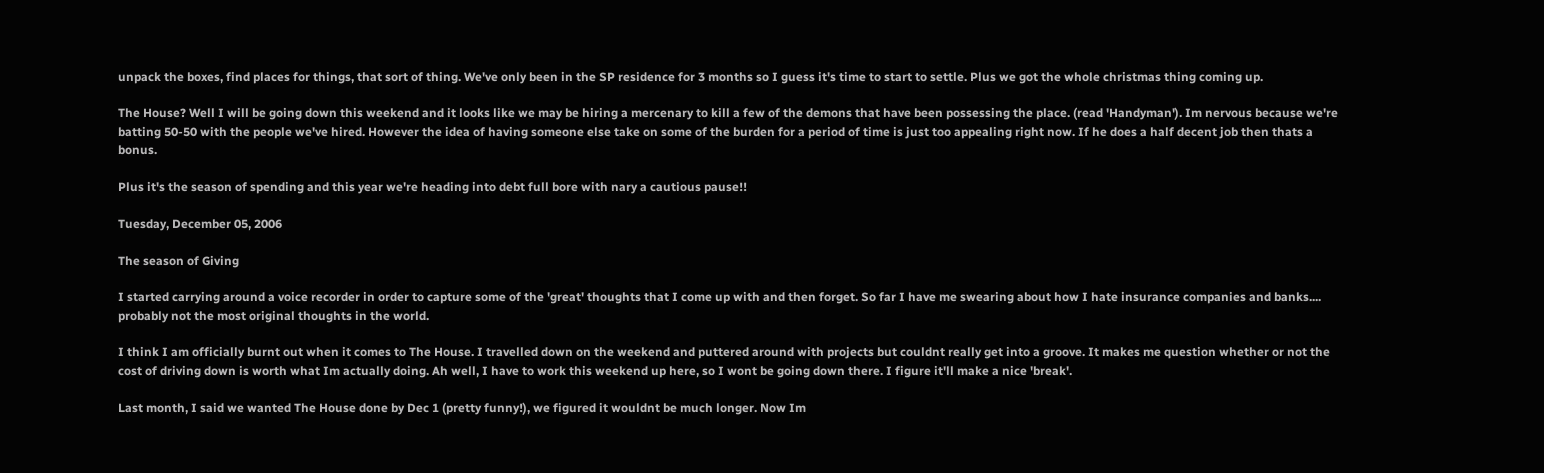unpack the boxes, find places for things, that sort of thing. We've only been in the SP residence for 3 months so I guess it's time to start to settle. Plus we got the whole christmas thing coming up.

The House? Well I will be going down this weekend and it looks like we may be hiring a mercenary to kill a few of the demons that have been possessing the place. (read 'Handyman'). Im nervous because we're batting 50-50 with the people we've hired. However the idea of having someone else take on some of the burden for a period of time is just too appealing right now. If he does a half decent job then thats a bonus.

Plus it's the season of spending and this year we're heading into debt full bore with nary a cautious pause!!

Tuesday, December 05, 2006

The season of Giving

I started carrying around a voice recorder in order to capture some of the 'great' thoughts that I come up with and then forget. So far I have me swearing about how I hate insurance companies and banks.... probably not the most original thoughts in the world.

I think I am officially burnt out when it comes to The House. I travelled down on the weekend and puttered around with projects but couldnt really get into a groove. It makes me question whether or not the cost of driving down is worth what Im actually doing. Ah well, I have to work this weekend up here, so I wont be going down there. I figure it'll make a nice 'break'.

Last month, I said we wanted The House done by Dec 1 (pretty funny!), we figured it wouldnt be much longer. Now Im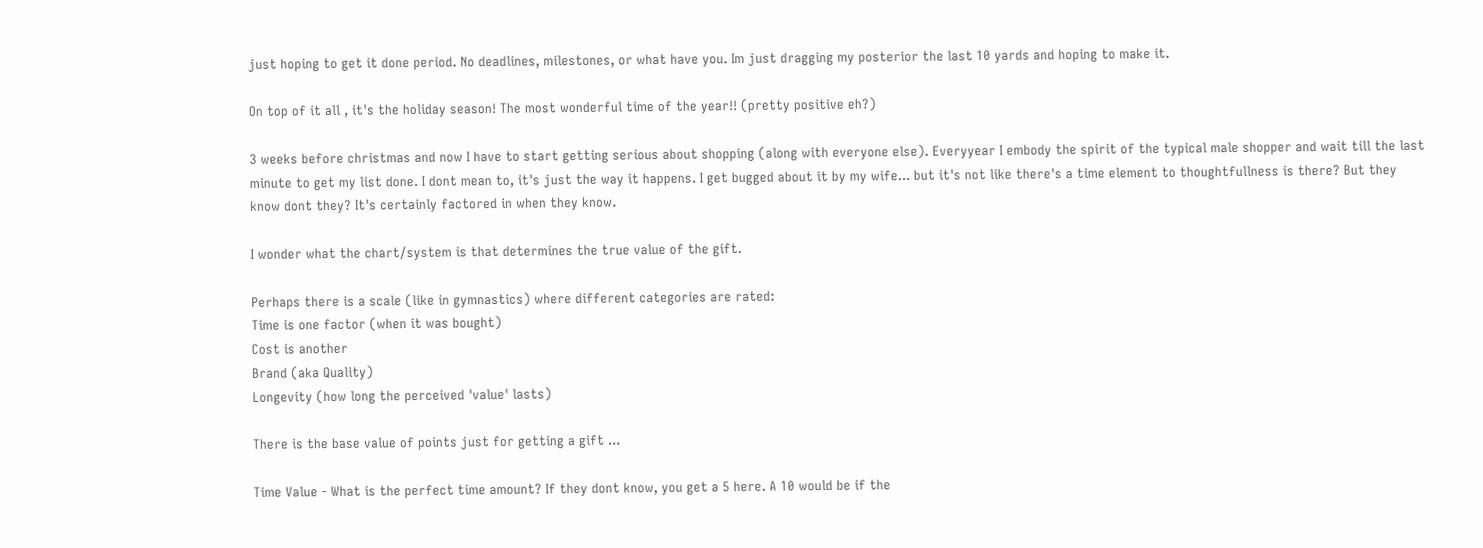just hoping to get it done period. No deadlines, milestones, or what have you. Im just dragging my posterior the last 10 yards and hoping to make it.

On top of it all , it's the holiday season! The most wonderful time of the year!! (pretty positive eh?)

3 weeks before christmas and now I have to start getting serious about shopping (along with everyone else). Everyyear I embody the spirit of the typical male shopper and wait till the last minute to get my list done. I dont mean to, it's just the way it happens. I get bugged about it by my wife... but it's not like there's a time element to thoughtfullness is there? But they know dont they? It's certainly factored in when they know.

I wonder what the chart/system is that determines the true value of the gift.

Perhaps there is a scale (like in gymnastics) where different categories are rated:
Time is one factor (when it was bought)
Cost is another
Brand (aka Quality)
Longevity (how long the perceived 'value' lasts)

There is the base value of points just for getting a gift ...

Time Value - What is the perfect time amount? If they dont know, you get a 5 here. A 10 would be if the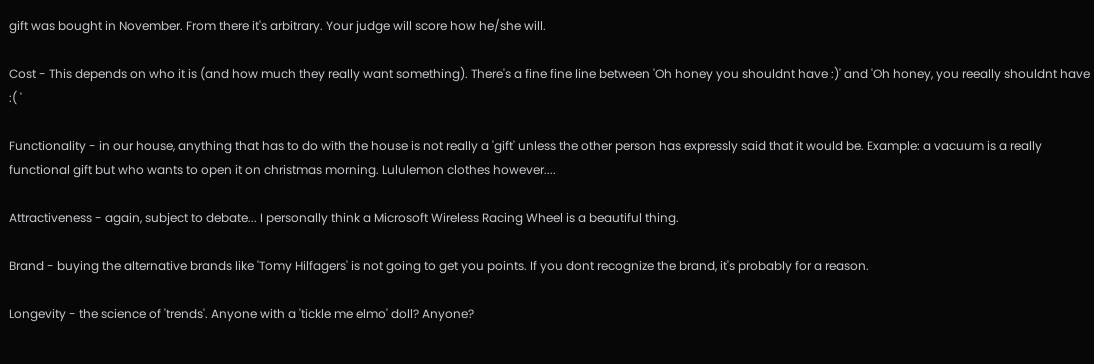gift was bought in November. From there it's arbitrary. Your judge will score how he/she will.

Cost - This depends on who it is (and how much they really want something). There's a fine fine line between 'Oh honey you shouldnt have :)' and 'Oh honey, you reeally shouldnt have :( '

Functionality - in our house, anything that has to do with the house is not really a 'gift' unless the other person has expressly said that it would be. Example: a vacuum is a really functional gift but who wants to open it on christmas morning. Lululemon clothes however....

Attractiveness - again, subject to debate... I personally think a Microsoft Wireless Racing Wheel is a beautiful thing.

Brand - buying the alternative brands like 'Tomy Hilfagers' is not going to get you points. If you dont recognize the brand, it's probably for a reason.

Longevity - the science of 'trends'. Anyone with a 'tickle me elmo' doll? Anyone?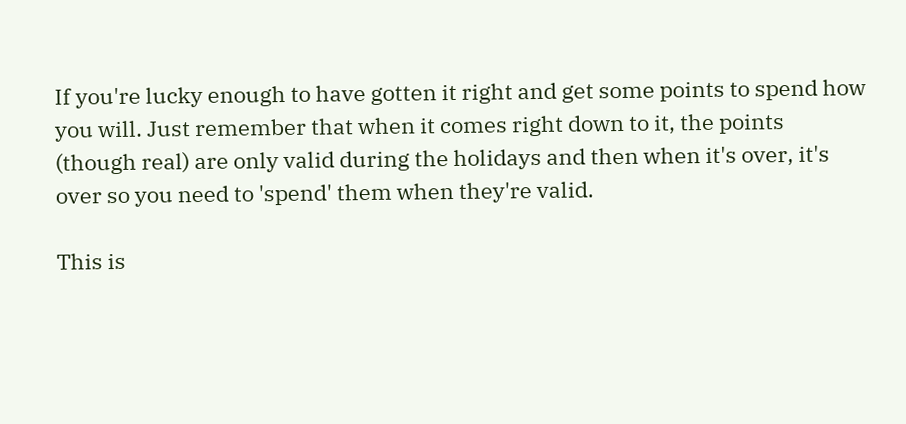If you're lucky enough to have gotten it right and get some points to spend how you will. Just remember that when it comes right down to it, the points (though real) are only valid during the holidays and then when it's over, it's over so you need to 'spend' them when they're valid.

This is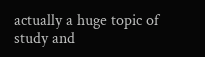actually a huge topic of study and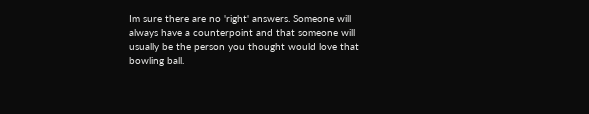Im sure there are no 'right' answers. Someone will always have a counterpoint and that someone will usually be the person you thought would love that bowling ball.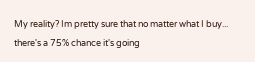My reality? Im pretty sure that no matter what I buy... there's a 75% chance it's going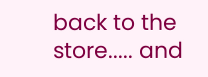back to the store..... and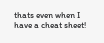thats even when I have a cheat sheet!